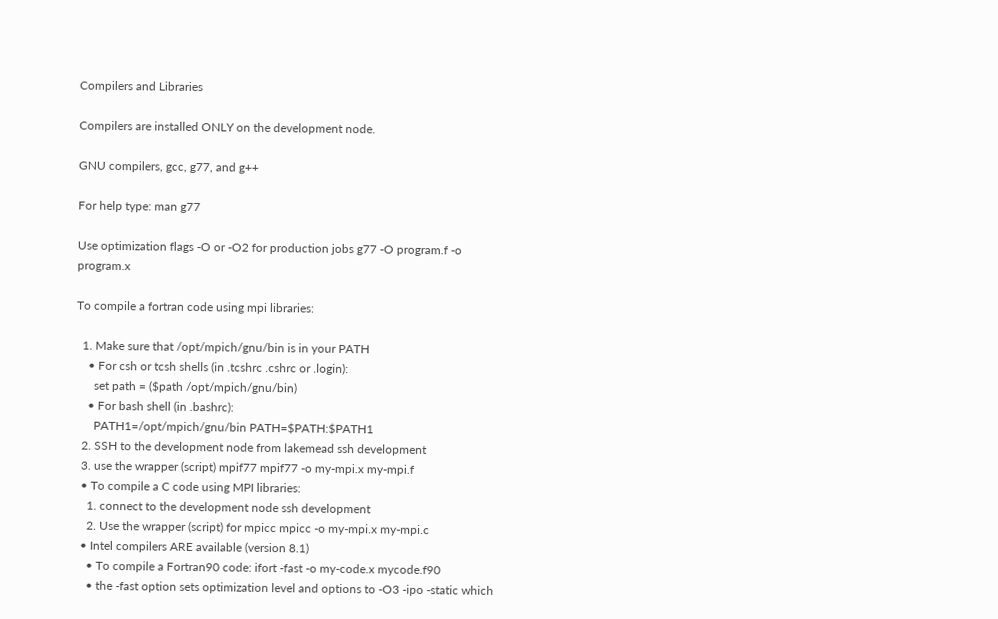Compilers and Libraries

Compilers are installed ONLY on the development node.

GNU compilers, gcc, g77, and g++

For help type: man g77

Use optimization flags -O or -O2 for production jobs g77 -O program.f -o program.x

To compile a fortran code using mpi libraries:

  1. Make sure that /opt/mpich/gnu/bin is in your PATH
    • For csh or tcsh shells (in .tcshrc .cshrc or .login):
      set path = ($path /opt/mpich/gnu/bin)
    • For bash shell (in .bashrc):
      PATH1=/opt/mpich/gnu/bin PATH=$PATH:$PATH1
  2. SSH to the development node from lakemead ssh development
  3. use the wrapper (script) mpif77 mpif77 -o my-mpi.x my-mpi.f
  • To compile a C code using MPI libraries:
    1. connect to the development node ssh development
    2. Use the wrapper (script) for mpicc mpicc -o my-mpi.x my-mpi.c
  • Intel compilers ARE available (version 8.1)
    • To compile a Fortran90 code: ifort -fast -o my-code.x mycode.f90
    • the -fast option sets optimization level and options to -O3 -ipo -static which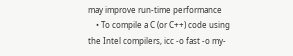may improve run-time performance
    • To compile a C (or C++) code using the Intel compilers, icc -o fast -o my-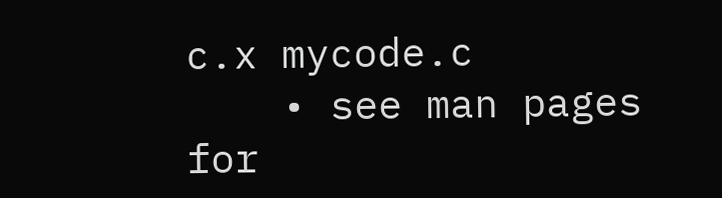c.x mycode.c
    • see man pages for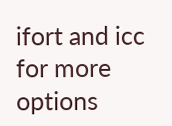ifort and icc for more options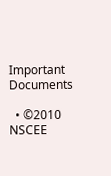Important Documents

  • ©2010 NSCEE